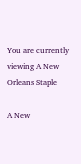You are currently viewing A New Orleans Staple

A New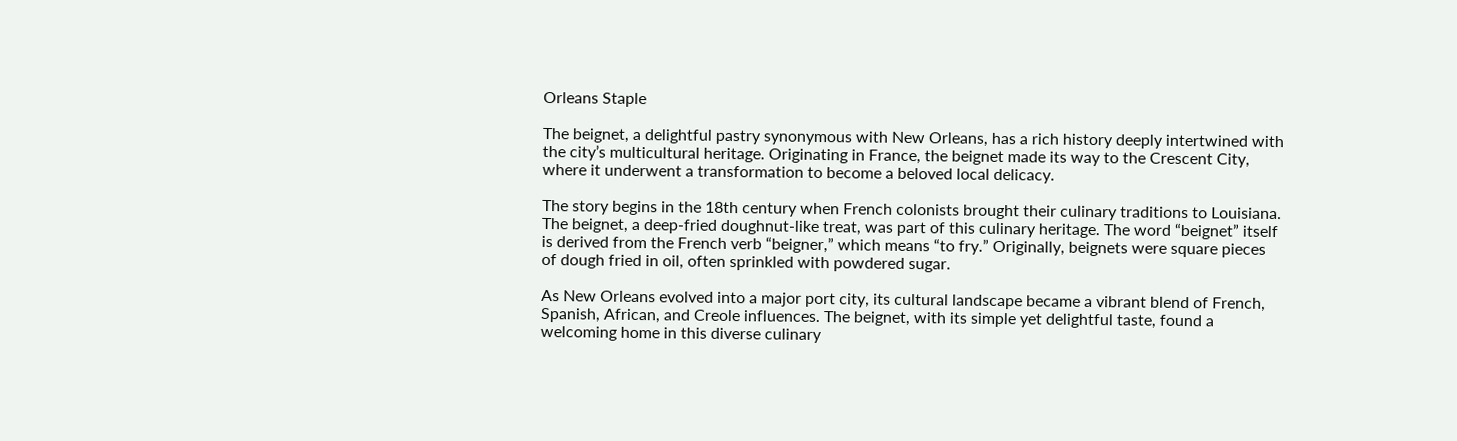Orleans Staple

The beignet, a delightful pastry synonymous with New Orleans, has a rich history deeply intertwined with the city’s multicultural heritage. Originating in France, the beignet made its way to the Crescent City, where it underwent a transformation to become a beloved local delicacy.

The story begins in the 18th century when French colonists brought their culinary traditions to Louisiana. The beignet, a deep-fried doughnut-like treat, was part of this culinary heritage. The word “beignet” itself is derived from the French verb “beigner,” which means “to fry.” Originally, beignets were square pieces of dough fried in oil, often sprinkled with powdered sugar.

As New Orleans evolved into a major port city, its cultural landscape became a vibrant blend of French, Spanish, African, and Creole influences. The beignet, with its simple yet delightful taste, found a welcoming home in this diverse culinary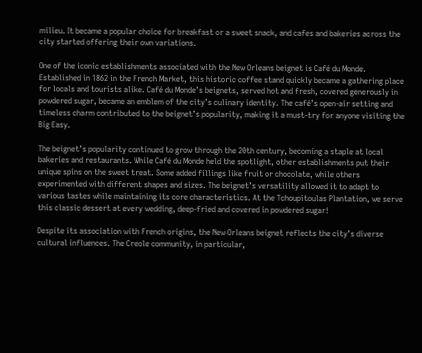milieu. It became a popular choice for breakfast or a sweet snack, and cafes and bakeries across the city started offering their own variations.

One of the iconic establishments associated with the New Orleans beignet is Café du Monde. Established in 1862 in the French Market, this historic coffee stand quickly became a gathering place for locals and tourists alike. Café du Monde’s beignets, served hot and fresh, covered generously in powdered sugar, became an emblem of the city’s culinary identity. The café’s open-air setting and timeless charm contributed to the beignet’s popularity, making it a must-try for anyone visiting the Big Easy.

The beignet’s popularity continued to grow through the 20th century, becoming a staple at local bakeries and restaurants. While Café du Monde held the spotlight, other establishments put their unique spins on the sweet treat. Some added fillings like fruit or chocolate, while others experimented with different shapes and sizes. The beignet’s versatility allowed it to adapt to various tastes while maintaining its core characteristics. At the Tchoupitoulas Plantation, we serve this classic dessert at every wedding, deep-fried and covered in powdered sugar!

Despite its association with French origins, the New Orleans beignet reflects the city’s diverse cultural influences. The Creole community, in particular,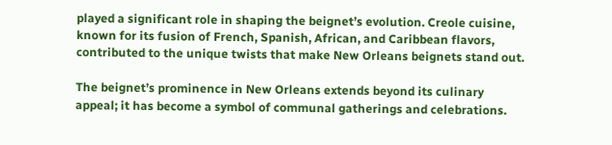played a significant role in shaping the beignet’s evolution. Creole cuisine, known for its fusion of French, Spanish, African, and Caribbean flavors, contributed to the unique twists that make New Orleans beignets stand out.

The beignet’s prominence in New Orleans extends beyond its culinary appeal; it has become a symbol of communal gatherings and celebrations.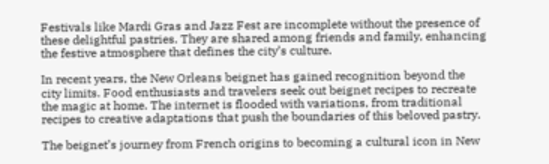Festivals like Mardi Gras and Jazz Fest are incomplete without the presence of these delightful pastries. They are shared among friends and family, enhancing the festive atmosphere that defines the city’s culture.

In recent years, the New Orleans beignet has gained recognition beyond the city limits. Food enthusiasts and travelers seek out beignet recipes to recreate the magic at home. The internet is flooded with variations, from traditional recipes to creative adaptations that push the boundaries of this beloved pastry.

The beignet’s journey from French origins to becoming a cultural icon in New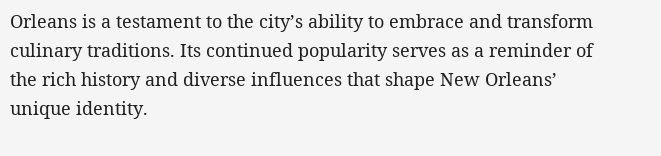Orleans is a testament to the city’s ability to embrace and transform culinary traditions. Its continued popularity serves as a reminder of the rich history and diverse influences that shape New Orleans’ unique identity.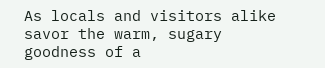As locals and visitors alike savor the warm, sugary goodness of a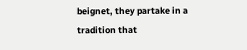beignet, they partake in a tradition that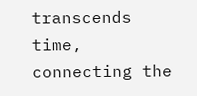transcends time, connecting the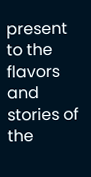present to the flavors and stories of the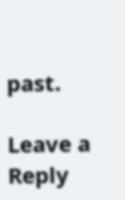past.

Leave a Reply